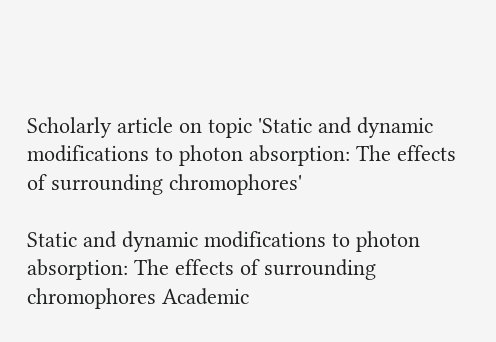Scholarly article on topic 'Static and dynamic modifications to photon absorption: The effects of surrounding chromophores'

Static and dynamic modifications to photon absorption: The effects of surrounding chromophores Academic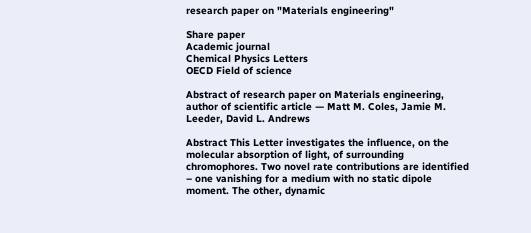research paper on "Materials engineering"

Share paper
Academic journal
Chemical Physics Letters
OECD Field of science

Abstract of research paper on Materials engineering, author of scientific article — Matt M. Coles, Jamie M. Leeder, David L. Andrews

Abstract This Letter investigates the influence, on the molecular absorption of light, of surrounding chromophores. Two novel rate contributions are identified – one vanishing for a medium with no static dipole moment. The other, dynamic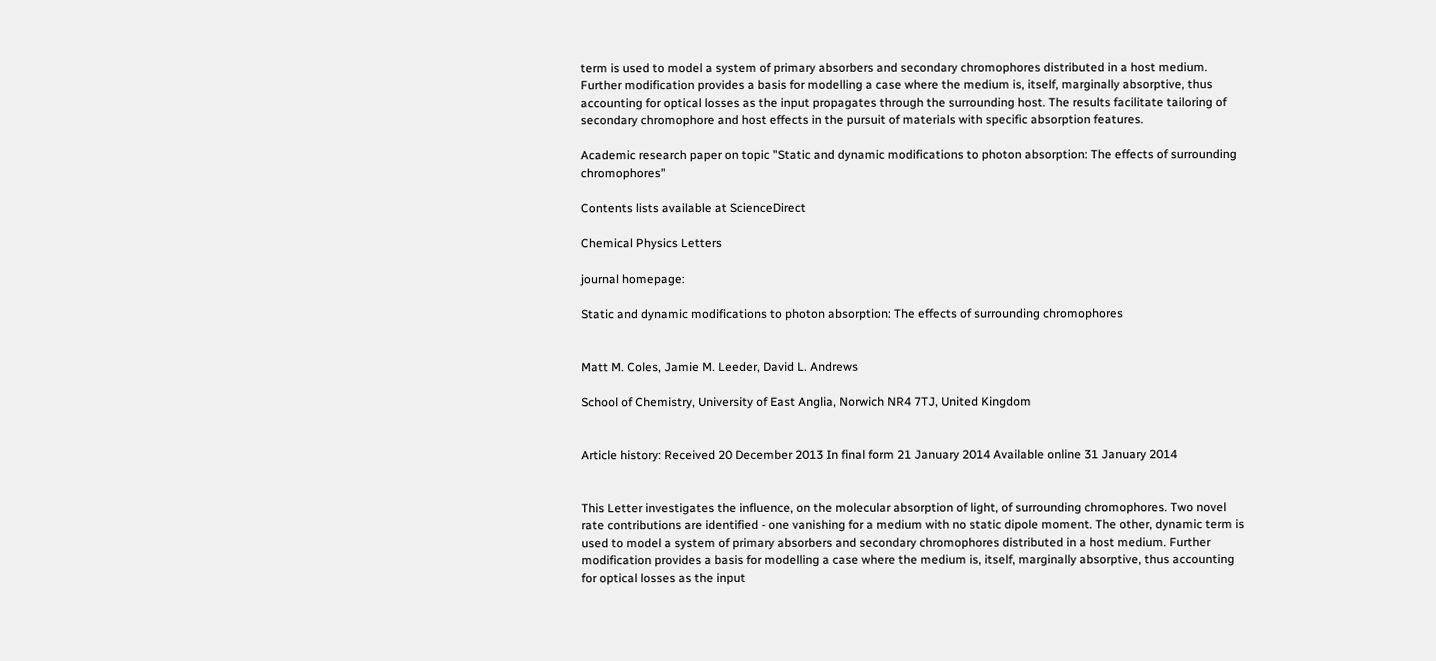term is used to model a system of primary absorbers and secondary chromophores distributed in a host medium. Further modification provides a basis for modelling a case where the medium is, itself, marginally absorptive, thus accounting for optical losses as the input propagates through the surrounding host. The results facilitate tailoring of secondary chromophore and host effects in the pursuit of materials with specific absorption features.

Academic research paper on topic "Static and dynamic modifications to photon absorption: The effects of surrounding chromophores"

Contents lists available at ScienceDirect

Chemical Physics Letters

journal homepage:

Static and dynamic modifications to photon absorption: The effects of surrounding chromophores


Matt M. Coles, Jamie M. Leeder, David L. Andrews

School of Chemistry, University of East Anglia, Norwich NR4 7TJ, United Kingdom


Article history: Received 20 December 2013 In final form 21 January 2014 Available online 31 January 2014


This Letter investigates the influence, on the molecular absorption of light, of surrounding chromophores. Two novel rate contributions are identified - one vanishing for a medium with no static dipole moment. The other, dynamic term is used to model a system of primary absorbers and secondary chromophores distributed in a host medium. Further modification provides a basis for modelling a case where the medium is, itself, marginally absorptive, thus accounting for optical losses as the input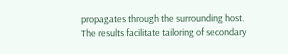propagates through the surrounding host. The results facilitate tailoring of secondary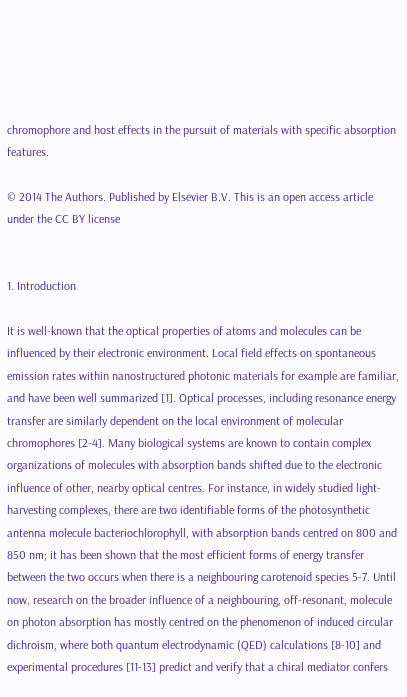chromophore and host effects in the pursuit of materials with specific absorption features.

© 2014 The Authors. Published by Elsevier B.V. This is an open access article under the CC BY license


1. Introduction

It is well-known that the optical properties of atoms and molecules can be influenced by their electronic environment. Local field effects on spontaneous emission rates within nanostructured photonic materials for example are familiar, and have been well summarized [1]. Optical processes, including resonance energy transfer are similarly dependent on the local environment of molecular chromophores [2-4]. Many biological systems are known to contain complex organizations of molecules with absorption bands shifted due to the electronic influence of other, nearby optical centres. For instance, in widely studied light-harvesting complexes, there are two identifiable forms of the photosynthetic antenna molecule bacteriochlorophyll, with absorption bands centred on 800 and 850 nm; it has been shown that the most efficient forms of energy transfer between the two occurs when there is a neighbouring carotenoid species 5-7. Until now, research on the broader influence of a neighbouring, off-resonant, molecule on photon absorption has mostly centred on the phenomenon of induced circular dichroism, where both quantum electrodynamic (QED) calculations [8-10] and experimental procedures [11-13] predict and verify that a chiral mediator confers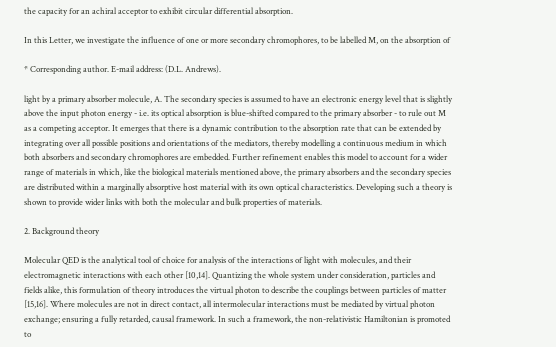the capacity for an achiral acceptor to exhibit circular differential absorption.

In this Letter, we investigate the influence of one or more secondary chromophores, to be labelled M, on the absorption of

* Corresponding author. E-mail address: (D.L. Andrews).

light by a primary absorber molecule, A. The secondary species is assumed to have an electronic energy level that is slightly above the input photon energy - i.e. its optical absorption is blue-shifted compared to the primary absorber - to rule out M as a competing acceptor. It emerges that there is a dynamic contribution to the absorption rate that can be extended by integrating over all possible positions and orientations of the mediators, thereby modelling a continuous medium in which both absorbers and secondary chromophores are embedded. Further refinement enables this model to account for a wider range of materials in which, like the biological materials mentioned above, the primary absorbers and the secondary species are distributed within a marginally absorptive host material with its own optical characteristics. Developing such a theory is shown to provide wider links with both the molecular and bulk properties of materials.

2. Background theory

Molecular QED is the analytical tool of choice for analysis of the interactions of light with molecules, and their electromagnetic interactions with each other [10,14]. Quantizing the whole system under consideration, particles and fields alike, this formulation of theory introduces the virtual photon to describe the couplings between particles of matter [15,16]. Where molecules are not in direct contact, all intermolecular interactions must be mediated by virtual photon exchange; ensuring a fully retarded, causal framework. In such a framework, the non-relativistic Hamiltonian is promoted to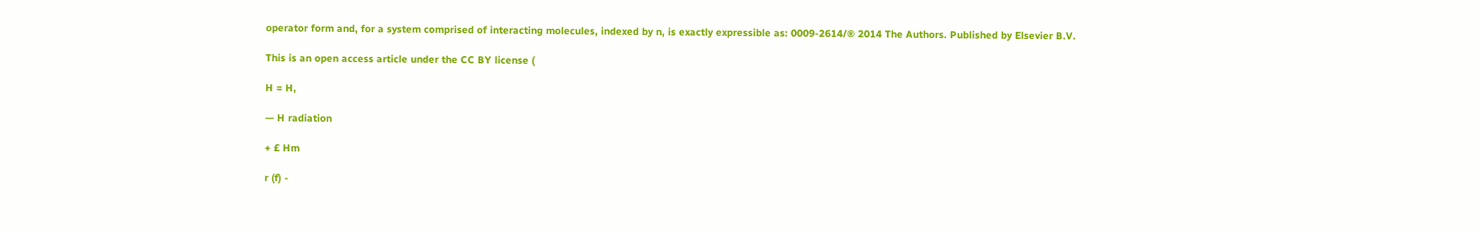operator form and, for a system comprised of interacting molecules, indexed by n, is exactly expressible as: 0009-2614/® 2014 The Authors. Published by Elsevier B.V.

This is an open access article under the CC BY license (

H = H,

— H radiation

+ £ Hm

r (f) -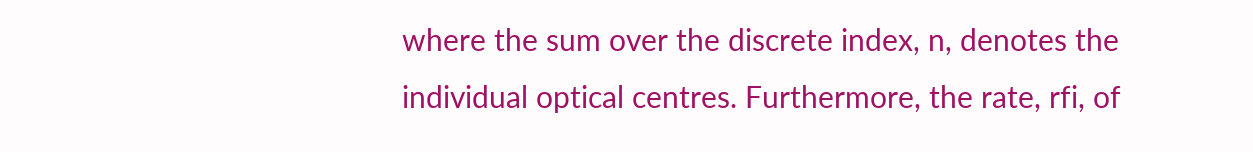where the sum over the discrete index, n, denotes the individual optical centres. Furthermore, the rate, rfi, of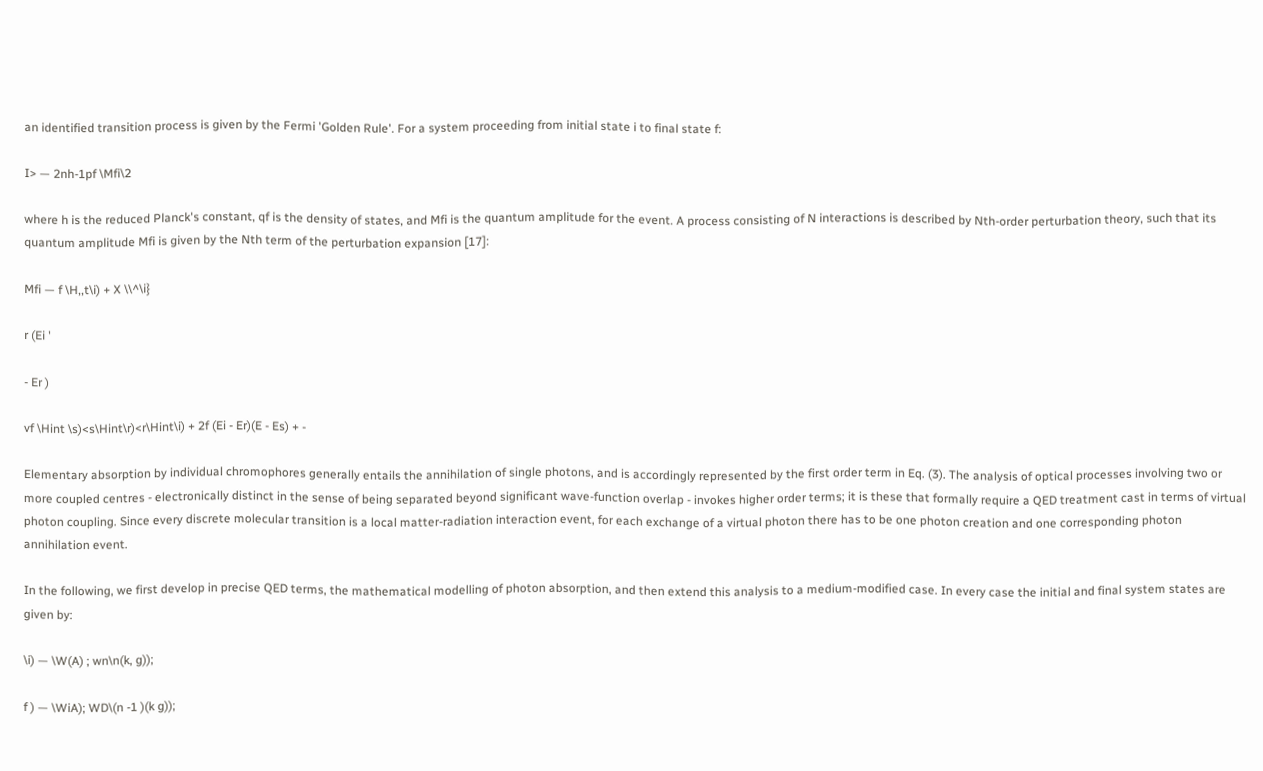an identified transition process is given by the Fermi 'Golden Rule'. For a system proceeding from initial state i to final state f:

I> — 2nh-1pf \Mfi\2

where h is the reduced Planck's constant, qf is the density of states, and Mfi is the quantum amplitude for the event. A process consisting of N interactions is described by Nth-order perturbation theory, such that its quantum amplitude Mfi is given by the Nth term of the perturbation expansion [17]:

Mfi — f \H,,t\i) + X \\^\i}

r (Ei '

- Er )

vf \Hint \s)<s\Hint\r)<r\Hint\i) + 2f (Ei - Er)(E - Es) + -

Elementary absorption by individual chromophores generally entails the annihilation of single photons, and is accordingly represented by the first order term in Eq. (3). The analysis of optical processes involving two or more coupled centres - electronically distinct in the sense of being separated beyond significant wave-function overlap - invokes higher order terms; it is these that formally require a QED treatment cast in terms of virtual photon coupling. Since every discrete molecular transition is a local matter-radiation interaction event, for each exchange of a virtual photon there has to be one photon creation and one corresponding photon annihilation event.

In the following, we first develop in precise QED terms, the mathematical modelling of photon absorption, and then extend this analysis to a medium-modified case. In every case the initial and final system states are given by:

\i) — \W(A) ; wn\n(k, g));

f ) — \WiA); WD\(n -1 )(k g));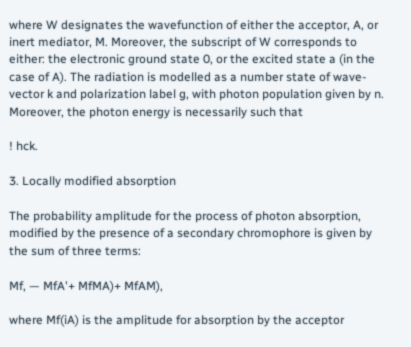where W designates the wavefunction of either the acceptor, A, or inert mediator, M. Moreover, the subscript of W corresponds to either: the electronic ground state 0, or the excited state a (in the case of A). The radiation is modelled as a number state of wave-vector k and polarization label g, with photon population given by n. Moreover, the photon energy is necessarily such that

! hck.

3. Locally modified absorption

The probability amplitude for the process of photon absorption, modified by the presence of a secondary chromophore is given by the sum of three terms:

Mf, — MfA'+ MfMA)+ MfAM),

where Mf(iA) is the amplitude for absorption by the acceptor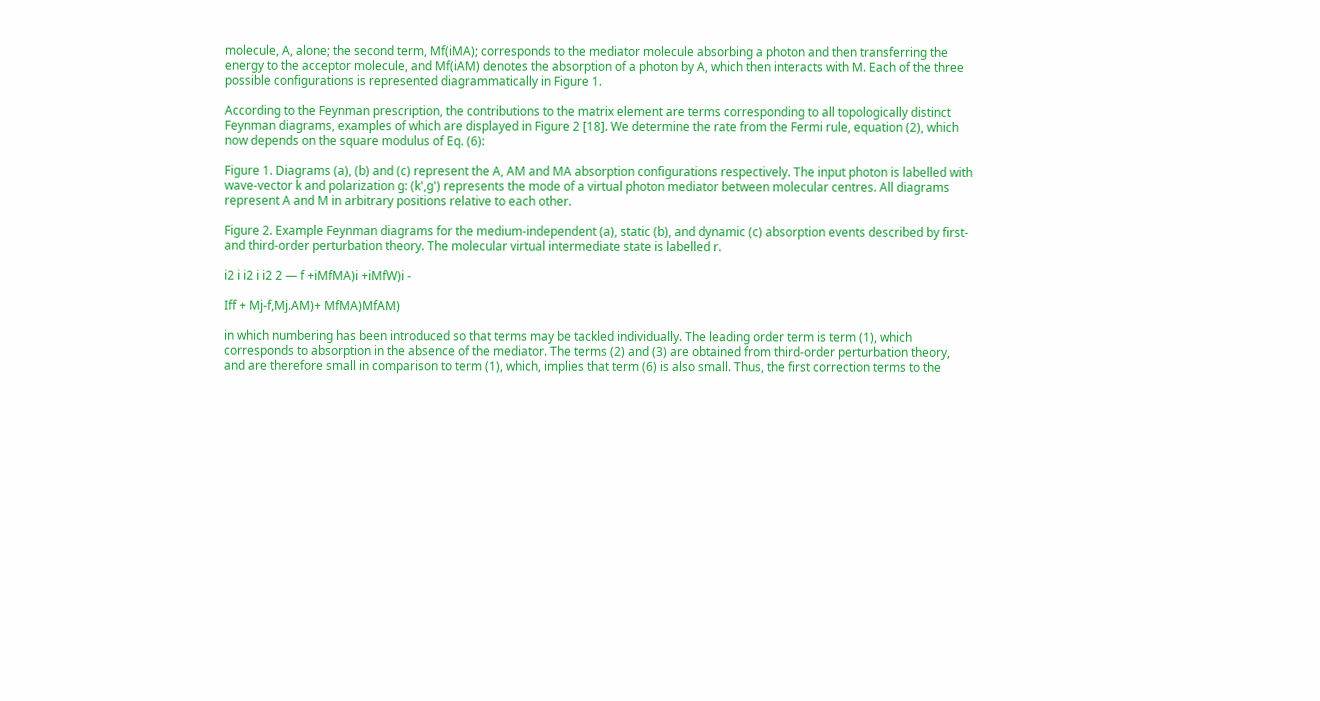molecule, A, alone; the second term, Mf(iMA); corresponds to the mediator molecule absorbing a photon and then transferring the energy to the acceptor molecule, and Mf(iAM) denotes the absorption of a photon by A, which then interacts with M. Each of the three possible configurations is represented diagrammatically in Figure 1.

According to the Feynman prescription, the contributions to the matrix element are terms corresponding to all topologically distinct Feynman diagrams, examples of which are displayed in Figure 2 [18]. We determine the rate from the Fermi rule, equation (2), which now depends on the square modulus of Eq. (6):

Figure 1. Diagrams (a), (b) and (c) represent the A, AM and MA absorption configurations respectively. The input photon is labelled with wave-vector k and polarization g: (k',g') represents the mode of a virtual photon mediator between molecular centres. All diagrams represent A and M in arbitrary positions relative to each other.

Figure 2. Example Feynman diagrams for the medium-independent (a), static (b), and dynamic (c) absorption events described by first- and third-order perturbation theory. The molecular virtual intermediate state is labelled r.

i2 i i2 i i2 2 — f +iMfMA)i +iMfW)i -

Iff + Mj-f,Mj.AM)+ MfMA)MfAM)

in which numbering has been introduced so that terms may be tackled individually. The leading order term is term (1), which corresponds to absorption in the absence of the mediator. The terms (2) and (3) are obtained from third-order perturbation theory, and are therefore small in comparison to term (1), which, implies that term (6) is also small. Thus, the first correction terms to the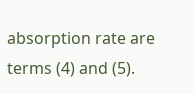absorption rate are terms (4) and (5).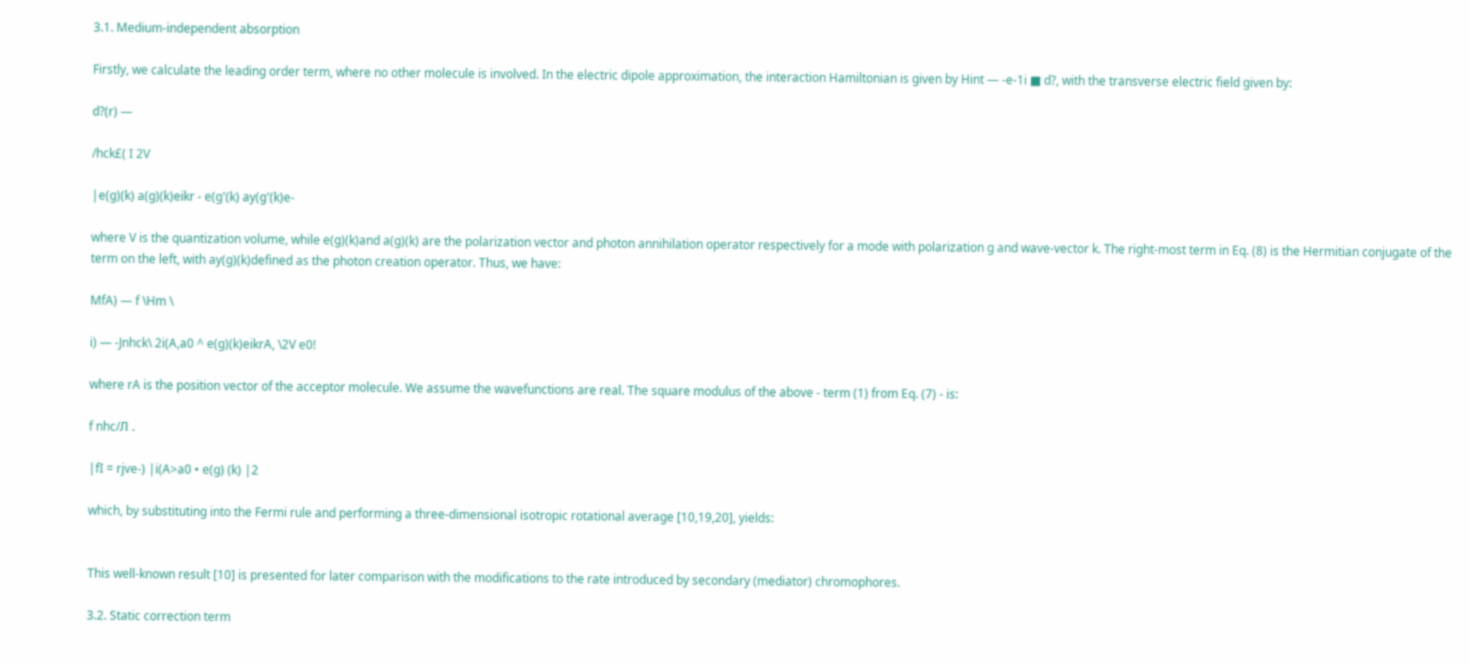3.1. Medium-independent absorption

Firstly, we calculate the leading order term, where no other molecule is involved. In the electric dipole approximation, the interaction Hamiltonian is given by Hint — -e-1i ■ d?, with the transverse electric field given by:

d?(r) —

/hck£( I 2V

|e(g)(k) a(g)(k)eikr - e(g'(k) ay(g'(k)e-

where V is the quantization volume, while e(g)(k)and a(g)(k) are the polarization vector and photon annihilation operator respectively for a mode with polarization g and wave-vector k. The right-most term in Eq. (8) is the Hermitian conjugate of the term on the left, with ay(g)(k)defined as the photon creation operator. Thus, we have:

MfA) — f \Hm \

i) — -Jnhck\ 2i(A,a0 ^ e(g)(k)eikrA, \2V e0!

where rA is the position vector of the acceptor molecule. We assume the wavefunctions are real. The square modulus of the above - term (1) from Eq. (7) - is:

f nhc/Л .

|fI = rjve-) |i(A>a0 • e(g) (k) |2

which, by substituting into the Fermi rule and performing a three-dimensional isotropic rotational average [10,19,20], yields:


This well-known result [10] is presented for later comparison with the modifications to the rate introduced by secondary (mediator) chromophores.

3.2. Static correction term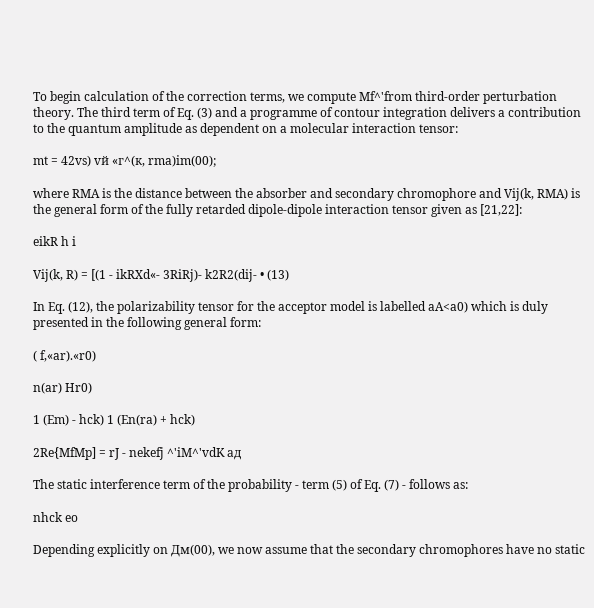To begin calculation of the correction terms, we compute Mf^'from third-order perturbation theory. The third term of Eq. (3) and a programme of contour integration delivers a contribution to the quantum amplitude as dependent on a molecular interaction tensor:

mt = 42vs) vй «г^(к, rma)im(00);

where RMA is the distance between the absorber and secondary chromophore and Vij(k, RMA) is the general form of the fully retarded dipole-dipole interaction tensor given as [21,22]:

eikR h i

Vij(k, R) = [(1 - ikRXd«- 3RiRj)- k2R2(dij- • (13)

In Eq. (12), the polarizability tensor for the acceptor model is labelled aA<a0) which is duly presented in the following general form:

( f,«ar).«r0)

n(ar) Hr0)

1 (Em) - hck) 1 (En(ra) + hck)

2Re{MfMp] = rJ - nekefj ^'iM^'vdK ад

The static interference term of the probability - term (5) of Eq. (7) - follows as:

nhck eo

Depending explicitly on Дм(00), we now assume that the secondary chromophores have no static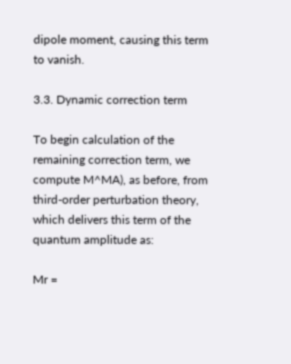dipole moment, causing this term to vanish.

3.3. Dynamic correction term

To begin calculation of the remaining correction term, we compute M^MA), as before, from third-order perturbation theory, which delivers this term of the quantum amplitude as:

Mr =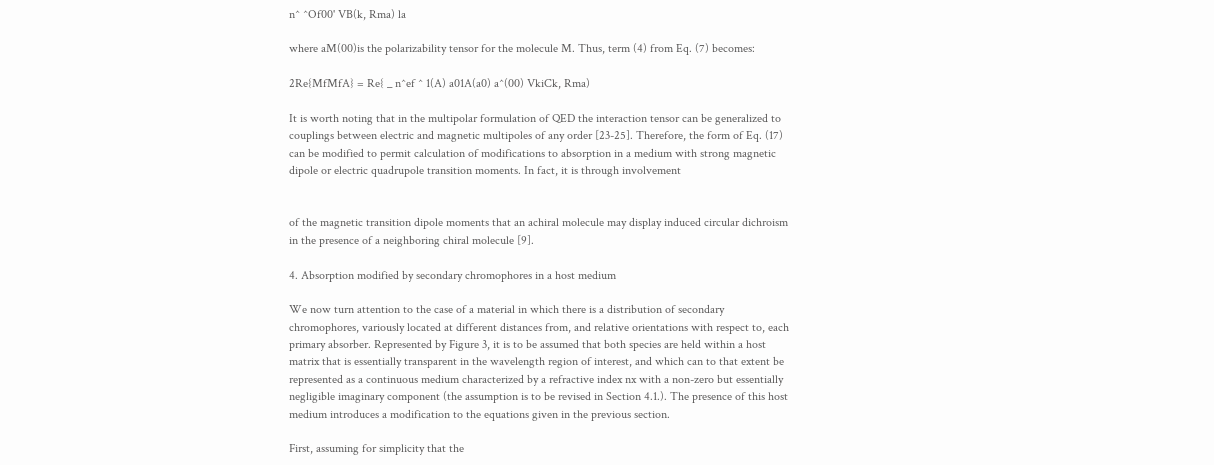n^ ^Of00' VB(k, Rma) la

where aM(00)is the polarizability tensor for the molecule M. Thus, term (4) from Eq. (7) becomes:

2Re{MfMfA} = Re{ _ n^ef ^ 1(A) a01A(a0) a^(00) VkiCk, Rma)

It is worth noting that in the multipolar formulation of QED the interaction tensor can be generalized to couplings between electric and magnetic multipoles of any order [23-25]. Therefore, the form of Eq. (17) can be modified to permit calculation of modifications to absorption in a medium with strong magnetic dipole or electric quadrupole transition moments. In fact, it is through involvement


of the magnetic transition dipole moments that an achiral molecule may display induced circular dichroism in the presence of a neighboring chiral molecule [9].

4. Absorption modified by secondary chromophores in a host medium

We now turn attention to the case of a material in which there is a distribution of secondary chromophores, variously located at different distances from, and relative orientations with respect to, each primary absorber. Represented by Figure 3, it is to be assumed that both species are held within a host matrix that is essentially transparent in the wavelength region of interest, and which can to that extent be represented as a continuous medium characterized by a refractive index nx with a non-zero but essentially negligible imaginary component (the assumption is to be revised in Section 4.1.). The presence of this host medium introduces a modification to the equations given in the previous section.

First, assuming for simplicity that the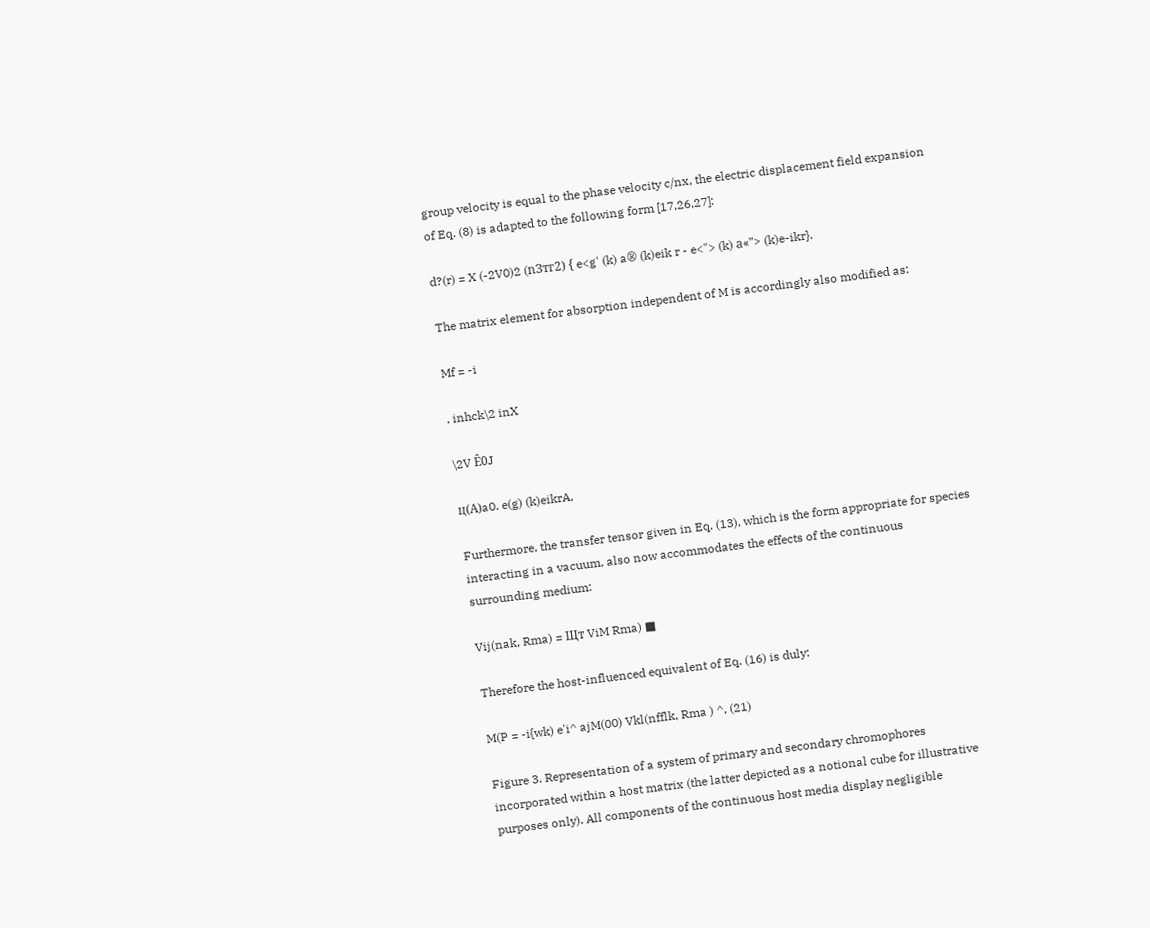group velocity is equal to the phase velocity c/nx, the electric displacement field expansion of Eq. (8) is adapted to the following form [17,26,27]:

d?(r) = X (-2V0)2 (nЗтг2) { e<g' (k) a® (k)eik r - e<"> (k) а«"> (k)e-ikr}.

The matrix element for absorption independent of M is accordingly also modified as:

Mf = -i

. inhck\2 inX

\2V Ê0J

ц(А)a0. e(g) (k)eikrA,

Furthermore, the transfer tensor given in Eq. (13), which is the form appropriate for species interacting in a vacuum, also now accommodates the effects of the continuous surrounding medium:

Vij(nak, Rma) = Щт ViM Rma) ■

Therefore the host-influenced equivalent of Eq. (16) is duly:

M(P = -i{wk) e'i^ ajM(00) Vkl(nfflk, Rma ) ^, (21)

Figure 3. Representation of a system of primary and secondary chromophores incorporated within a host matrix (the latter depicted as a notional cube for illustrative purposes only). All components of the continuous host media display negligible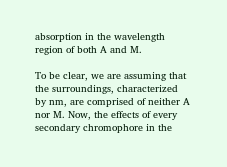absorption in the wavelength region of both A and M.

To be clear, we are assuming that the surroundings, characterized by nm, are comprised of neither A nor M. Now, the effects of every secondary chromophore in the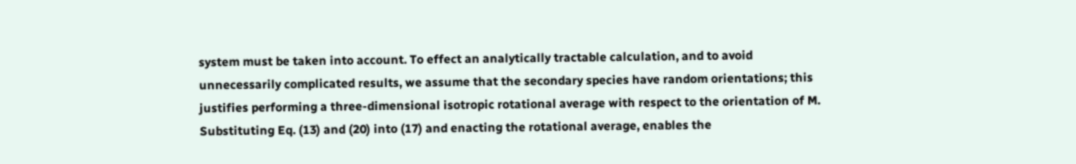system must be taken into account. To effect an analytically tractable calculation, and to avoid unnecessarily complicated results, we assume that the secondary species have random orientations; this justifies performing a three-dimensional isotropic rotational average with respect to the orientation of M. Substituting Eq. (13) and (20) into (17) and enacting the rotational average, enables the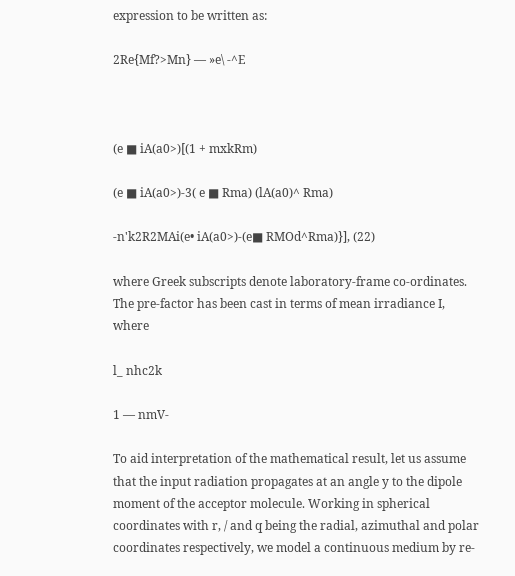expression to be written as:

2Re{Mf?>Mn} — »e\ -^E



(e ■ iA(a0>)[(1 + mxkRm)

(e ■ iA(a0>)-3( e ■ Rma) (lA(a0)^ Rma)

-n'k2R2MAi(e• iA(a0>)-(e■ RMOd^Rma)}], (22)

where Greek subscripts denote laboratory-frame co-ordinates. The pre-factor has been cast in terms of mean irradiance I, where

l_ nhc2k

1 — nmV-

To aid interpretation of the mathematical result, let us assume that the input radiation propagates at an angle y to the dipole moment of the acceptor molecule. Working in spherical coordinates with r, / and q being the radial, azimuthal and polar coordinates respectively, we model a continuous medium by re-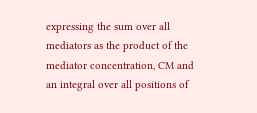expressing the sum over all mediators as the product of the mediator concentration, CM and an integral over all positions of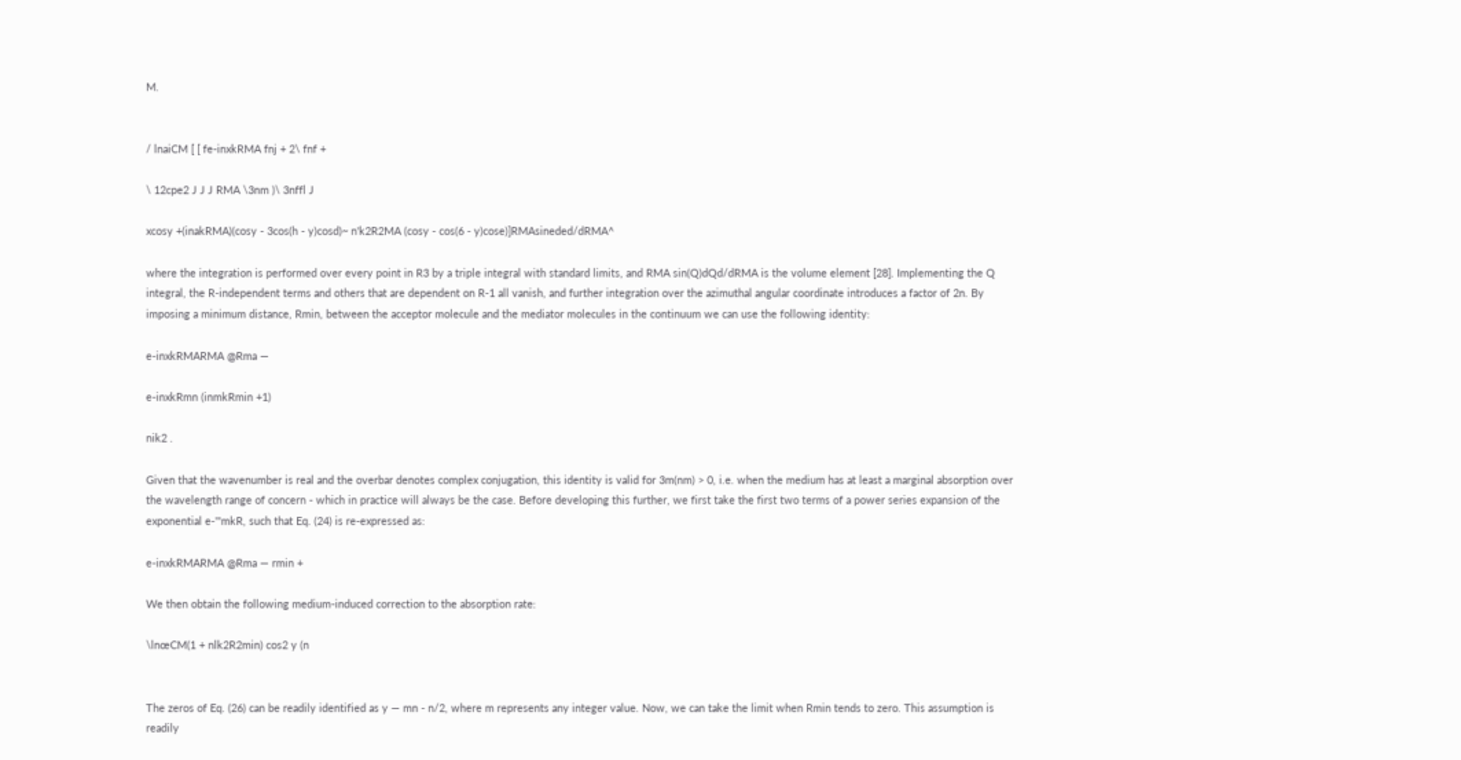M.


/ lnaiCM [ [ fe-inxkRMA fnj + 2\ fnf +

\ 12cpe2 J J J RMA \3nm )\ 3nffl J

xcosy +(inakRMA)(cosy - 3cos(h - y)cosd)~ n'k2R2MA (cosy - cos(6 - y)cose)]RMAsineded/dRMA^

where the integration is performed over every point in R3 by a triple integral with standard limits, and RMA sin(Q)dQd/dRMA is the volume element [28]. Implementing the Q integral, the R-independent terms and others that are dependent on R-1 all vanish, and further integration over the azimuthal angular coordinate introduces a factor of 2n. By imposing a minimum distance, Rmin, between the acceptor molecule and the mediator molecules in the continuum we can use the following identity:

e-inxkRMARMA @Rma —

e-inxkRmn (inmkRmin +1)

nik2 .

Given that the wavenumber is real and the overbar denotes complex conjugation, this identity is valid for 3m(nm) > 0, i.e. when the medium has at least a marginal absorption over the wavelength range of concern - which in practice will always be the case. Before developing this further, we first take the first two terms of a power series expansion of the exponential e-'"mkR, such that Eq. (24) is re-expressed as:

e-inxkRMARMA @Rma — rmin +

We then obtain the following medium-induced correction to the absorption rate:

\lnœCM(1 + nlk2R2min) cos2 y (n


The zeros of Eq. (26) can be readily identified as y — mn - n/2, where m represents any integer value. Now, we can take the limit when Rmin tends to zero. This assumption is readily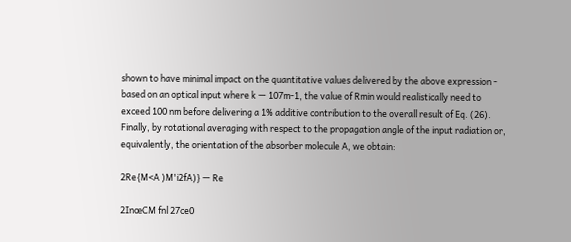shown to have minimal impact on the quantitative values delivered by the above expression - based on an optical input where k — 107m-1, the value of Rmin would realistically need to exceed 100 nm before delivering a 1% additive contribution to the overall result of Eq. (26). Finally, by rotational averaging with respect to the propagation angle of the input radiation or, equivalently, the orientation of the absorber molecule A, we obtain:

2Re{M<A )M'i2fA)} — Re

2InœCM fnl 27ce0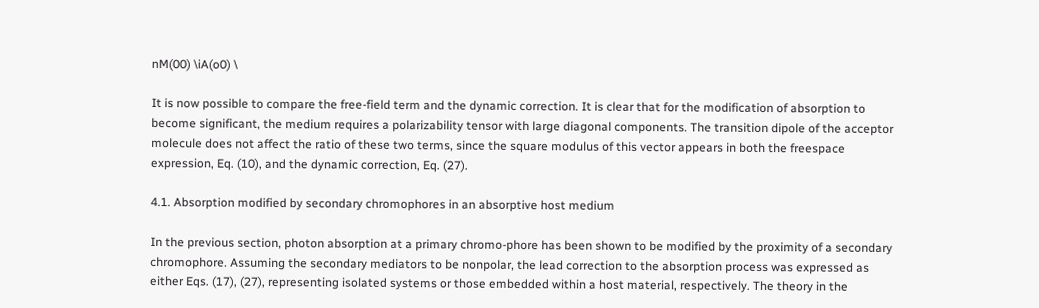nM(00) \iA(o0) \

It is now possible to compare the free-field term and the dynamic correction. It is clear that for the modification of absorption to become significant, the medium requires a polarizability tensor with large diagonal components. The transition dipole of the acceptor molecule does not affect the ratio of these two terms, since the square modulus of this vector appears in both the freespace expression, Eq. (10), and the dynamic correction, Eq. (27).

4.1. Absorption modified by secondary chromophores in an absorptive host medium

In the previous section, photon absorption at a primary chromo-phore has been shown to be modified by the proximity of a secondary chromophore. Assuming the secondary mediators to be nonpolar, the lead correction to the absorption process was expressed as either Eqs. (17), (27), representing isolated systems or those embedded within a host material, respectively. The theory in the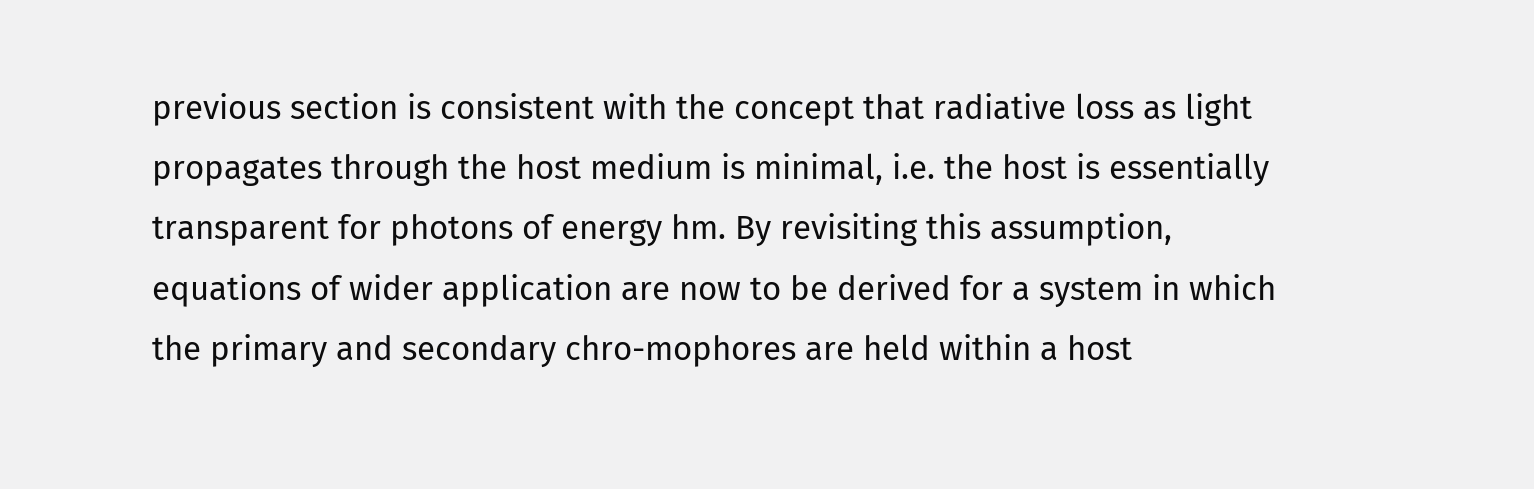previous section is consistent with the concept that radiative loss as light propagates through the host medium is minimal, i.e. the host is essentially transparent for photons of energy hm. By revisiting this assumption, equations of wider application are now to be derived for a system in which the primary and secondary chro-mophores are held within a host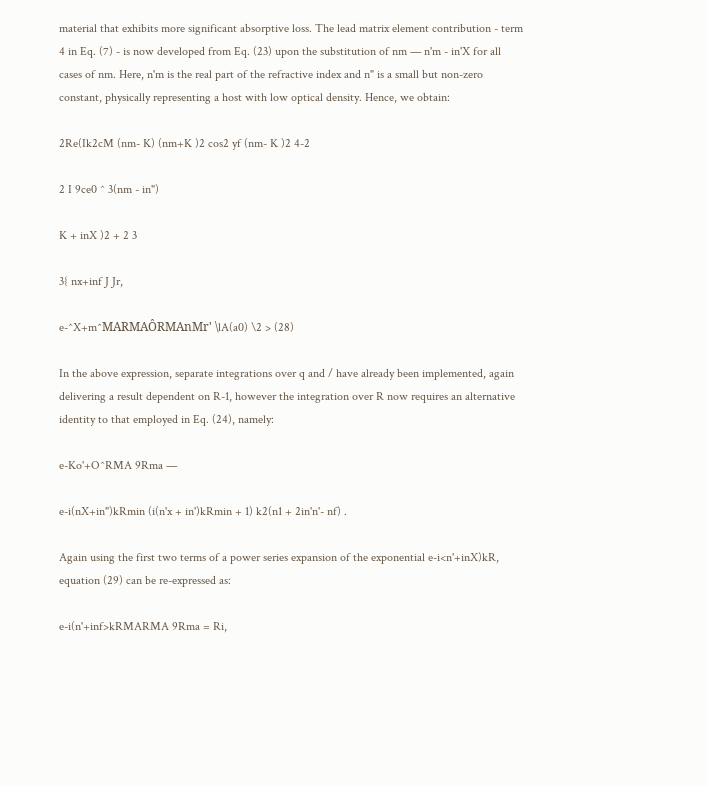material that exhibits more significant absorptive loss. The lead matrix element contribution - term 4 in Eq. (7) - is now developed from Eq. (23) upon the substitution of nm — n'm - in'X for all cases of nm. Here, n'm is the real part of the refractive index and n" is a small but non-zero constant, physically representing a host with low optical density. Hence, we obtain:

2Re(Ik2cM (nm- K) (nm+K )2 cos2 yf (nm- K )2 4-2

2 I 9ce0 ^ 3(nm - in")

K + inX )2 + 2 3

3{ nx+inf J Jr,

e-^X+m^MARMAÔRMAnMr' \lA(a0) \2 > (28)

In the above expression, separate integrations over q and / have already been implemented, again delivering a result dependent on R-1, however the integration over R now requires an alternative identity to that employed in Eq. (24), namely:

e-Ko'+O^RMA 9Rma —

e-i(nX+in")kRmin (i(n'x + in')kRmin + 1) k2(n1 + 2in'n'- nf) .

Again using the first two terms of a power series expansion of the exponential e-i<n'+inX)kR, equation (29) can be re-expressed as:

e-i(n'+inf>kRMARMA 9Rma = Ri,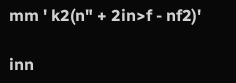mm ' k2(n" + 2in>f - nf2)'

inn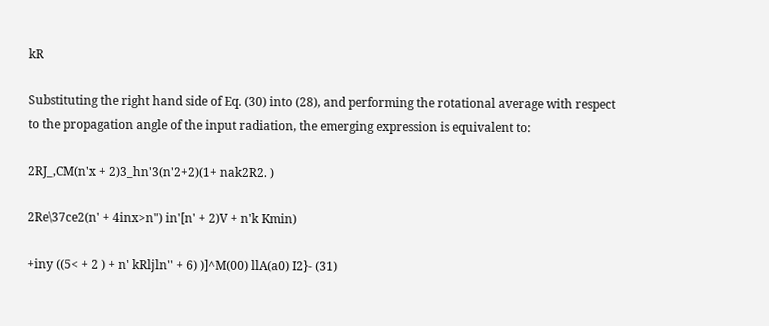kR

Substituting the right hand side of Eq. (30) into (28), and performing the rotational average with respect to the propagation angle of the input radiation, the emerging expression is equivalent to:

2RJ_,CM(n'x + 2)3_hn'3(n'2+2)(1+ nak2R2. )

2Re\37ce2(n' + 4inx>n") in'[n' + 2)V + n'k Kmin)

+iny ((5< + 2 ) + n' kRljln'' + 6) )]^M(00) llA(a0) I2}- (31)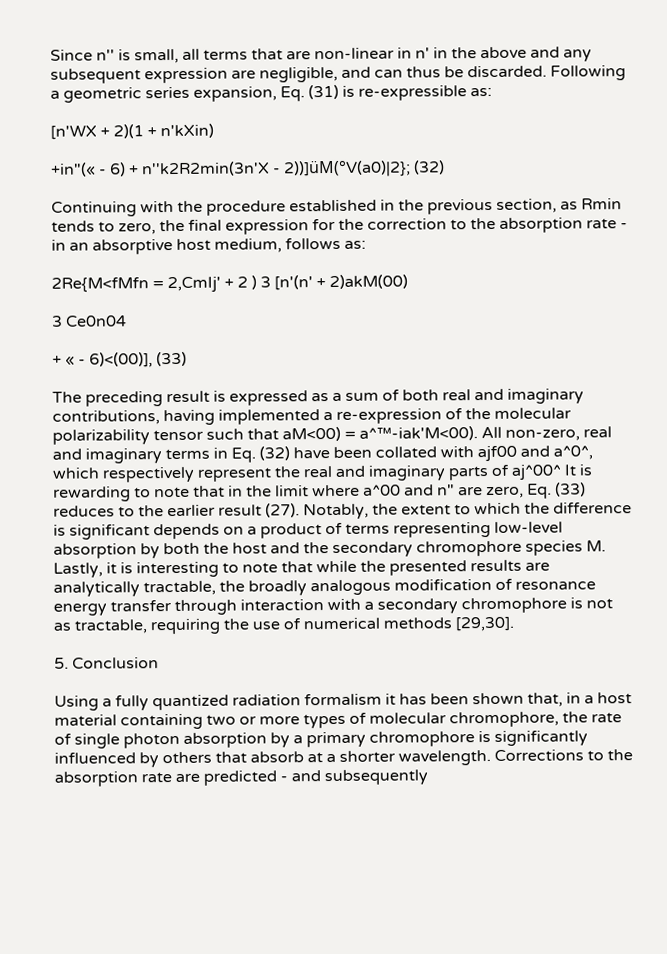Since n'' is small, all terms that are non-linear in n' in the above and any subsequent expression are negligible, and can thus be discarded. Following a geometric series expansion, Eq. (31) is re-expressible as:

[n'WX + 2)(1 + n'kXin)

+in"(« - 6) + n''k2R2min(3n'X - 2))]üM(°V(a0)|2}; (32)

Continuing with the procedure established in the previous section, as Rmin tends to zero, the final expression for the correction to the absorption rate - in an absorptive host medium, follows as:

2Re{M<fMfn = 2,CmIj' + 2 ) 3 [n'(n' + 2)akM(00)

3 Ce0n04

+ « - 6)<(00)], (33)

The preceding result is expressed as a sum of both real and imaginary contributions, having implemented a re-expression of the molecular polarizability tensor such that aM<00) = a^™-iak'M<00). All non-zero, real and imaginary terms in Eq. (32) have been collated with ajf00 and a^0^, which respectively represent the real and imaginary parts of aj^00^ It is rewarding to note that in the limit where a^00 and n" are zero, Eq. (33) reduces to the earlier result (27). Notably, the extent to which the difference is significant depends on a product of terms representing low-level absorption by both the host and the secondary chromophore species M. Lastly, it is interesting to note that while the presented results are analytically tractable, the broadly analogous modification of resonance energy transfer through interaction with a secondary chromophore is not as tractable, requiring the use of numerical methods [29,30].

5. Conclusion

Using a fully quantized radiation formalism it has been shown that, in a host material containing two or more types of molecular chromophore, the rate of single photon absorption by a primary chromophore is significantly influenced by others that absorb at a shorter wavelength. Corrections to the absorption rate are predicted - and subsequently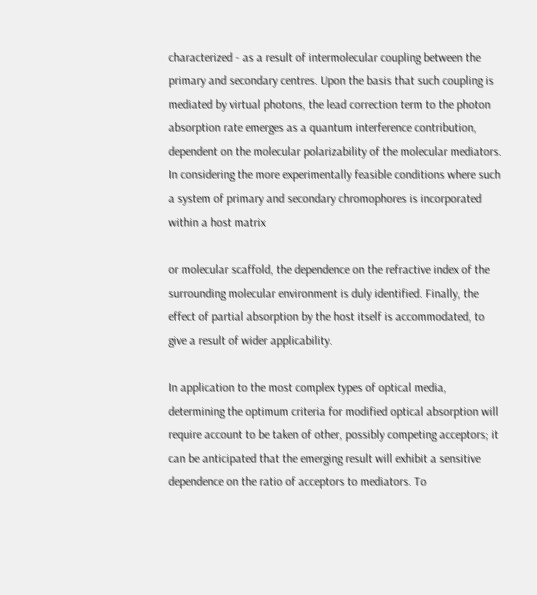characterized - as a result of intermolecular coupling between the primary and secondary centres. Upon the basis that such coupling is mediated by virtual photons, the lead correction term to the photon absorption rate emerges as a quantum interference contribution, dependent on the molecular polarizability of the molecular mediators. In considering the more experimentally feasible conditions where such a system of primary and secondary chromophores is incorporated within a host matrix

or molecular scaffold, the dependence on the refractive index of the surrounding molecular environment is duly identified. Finally, the effect of partial absorption by the host itself is accommodated, to give a result of wider applicability.

In application to the most complex types of optical media, determining the optimum criteria for modified optical absorption will require account to be taken of other, possibly competing acceptors; it can be anticipated that the emerging result will exhibit a sensitive dependence on the ratio of acceptors to mediators. To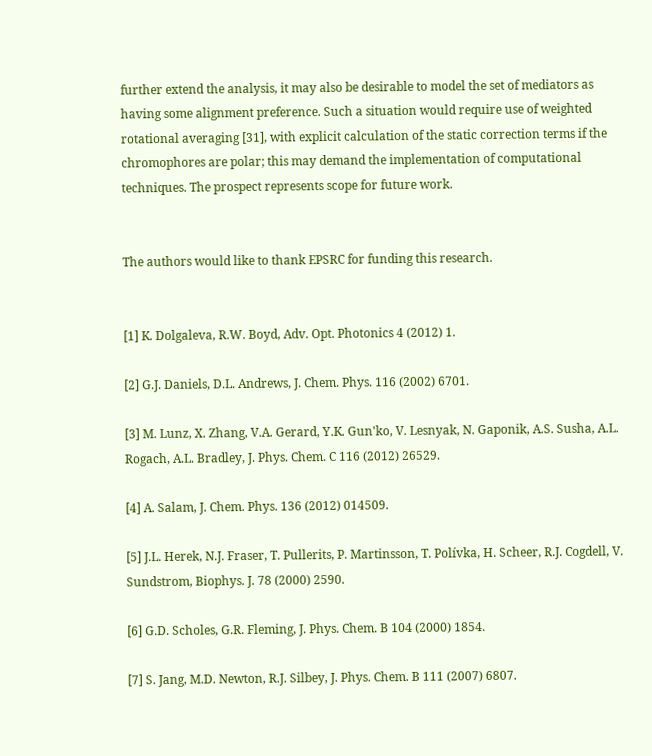further extend the analysis, it may also be desirable to model the set of mediators as having some alignment preference. Such a situation would require use of weighted rotational averaging [31], with explicit calculation of the static correction terms if the chromophores are polar; this may demand the implementation of computational techniques. The prospect represents scope for future work.


The authors would like to thank EPSRC for funding this research.


[1] K. Dolgaleva, R.W. Boyd, Adv. Opt. Photonics 4 (2012) 1.

[2] G.J. Daniels, D.L. Andrews, J. Chem. Phys. 116 (2002) 6701.

[3] M. Lunz, X. Zhang, V.A. Gerard, Y.K. Gun'ko, V. Lesnyak, N. Gaponik, A.S. Susha, A.L. Rogach, A.L. Bradley, J. Phys. Chem. C 116 (2012) 26529.

[4] A. Salam, J. Chem. Phys. 136 (2012) 014509.

[5] J.L. Herek, N.J. Fraser, T. Pullerits, P. Martinsson, T. Polívka, H. Scheer, R.J. Cogdell, V. Sundstrom, Biophys. J. 78 (2000) 2590.

[6] G.D. Scholes, G.R. Fleming, J. Phys. Chem. B 104 (2000) 1854.

[7] S. Jang, M.D. Newton, R.J. Silbey, J. Phys. Chem. B 111 (2007) 6807.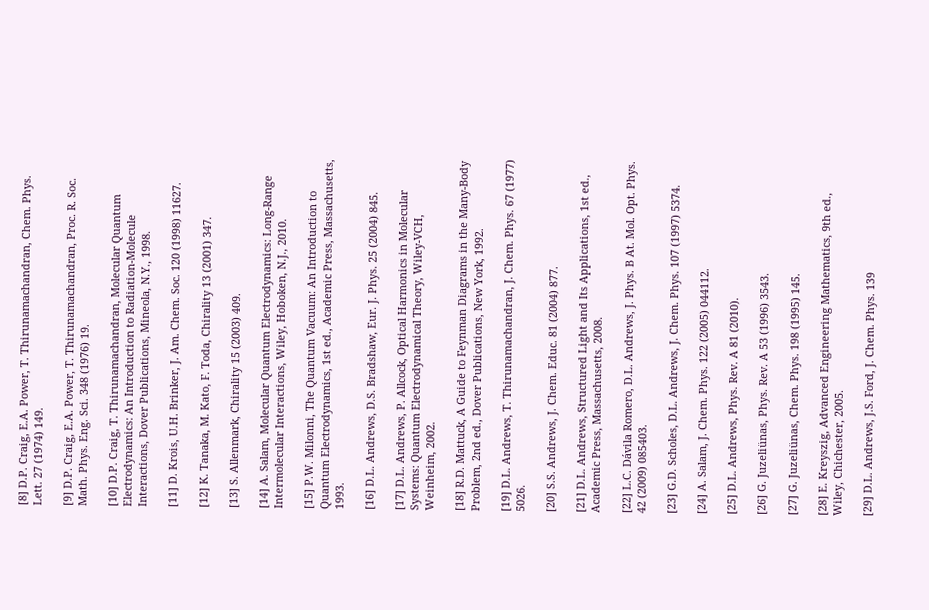[8] D.P. Craig, E.A. Power, T. Thirunamachandran, Chem. Phys. Lett. 27 (1974) 149.

[9] D.P. Craig, E.A. Power, T. Thirunamachandran, Proc. R. Soc. Math. Phys. Eng. Sci. 348 (1976) 19.

[10] D.P. Craig, T. Thirunamachandran, Molecular Quantum Electrodynamics: An Introduction to Radiation-Molecule Interactions, Dover Publications, Mineola, N.Y., 1998.

[11] D. Krois, U.H. Brinker, J. Am. Chem. Soc. 120 (1998) 11627.

[12] K. Tanaka, M. Kato, F. Toda, Chirality 13 (2001) 347.

[13] S. Allenmark, Chirality 15 (2003) 409.

[14] A. Salam, Molecular Quantum Electrodynamics: Long-Range Intermolecular Interactions, Wiley, Hoboken, N.J., 2010.

[15] P.W. Milonni, The Quantum Vacuum: An Introduction to Quantum Electrodynamics, 1st ed., Academic Press, Massachusetts, 1993.

[16] D.L. Andrews, D.S. Bradshaw, Eur. J. Phys. 25 (2004) 845.

[17] D.L. Andrews, P. Allcock, Optical Harmonics in Molecular Systems: Quantum Electrodynamical Theory, Wiley-VCH, Weinheim, 2002.

[18] R.D. Mattuck, A Guide to Feynman Diagrams in the Many-Body Problem, 2nd ed., Dover Publications, New York, 1992.

[19] D.L. Andrews, T. Thirunamachandran, J. Chem. Phys. 67 (1977) 5026.

[20] S.S. Andrews, J. Chem. Educ. 81 (2004) 877.

[21] D.L. Andrews, Structured Light and Its Applications, 1st ed., Academic Press, Massachusetts, 2008.

[22] L.C. Dávila Romero, D.L. Andrews, J. Phys. B At. Mol. Opt. Phys. 42 (2009) 085403.

[23] G.D. Scholes, D.L. Andrews, J. Chem. Phys. 107 (1997) 5374.

[24] A. Salam, J. Chem. Phys. 122 (2005) 044112.

[25] D.L. Andrews, Phys. Rev. A 81 (2010).

[26] G. Juzeliünas, Phys. Rev. A 53 (1996) 3543.

[27] G. Juzeliünas, Chem. Phys. 198 (1995) 145.

[28] E. Kreyszig, Advanced Engineering Mathematics, 9th ed., Wiley, Chichester, 2005.

[29] D.L. Andrews, J.S. Ford, J. Chem. Phys. 139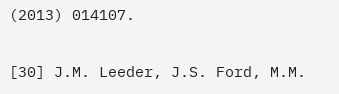(2013) 014107.

[30] J.M. Leeder, J.S. Ford, M.M.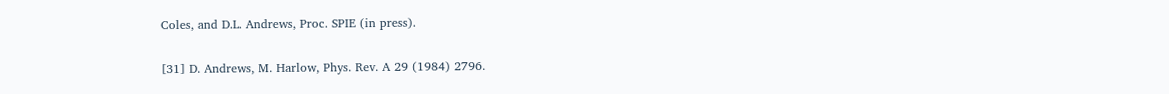Coles, and D.L. Andrews, Proc. SPIE (in press).

[31] D. Andrews, M. Harlow, Phys. Rev. A 29 (1984) 2796.